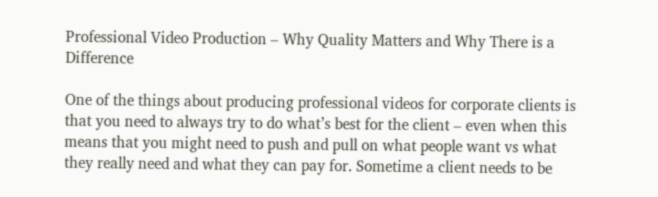Professional Video Production – Why Quality Matters and Why There is a Difference

One of the things about producing professional videos for corporate clients is that you need to always try to do what’s best for the client – even when this means that you might need to push and pull on what people want vs what they really need and what they can pay for. Sometime a client needs to be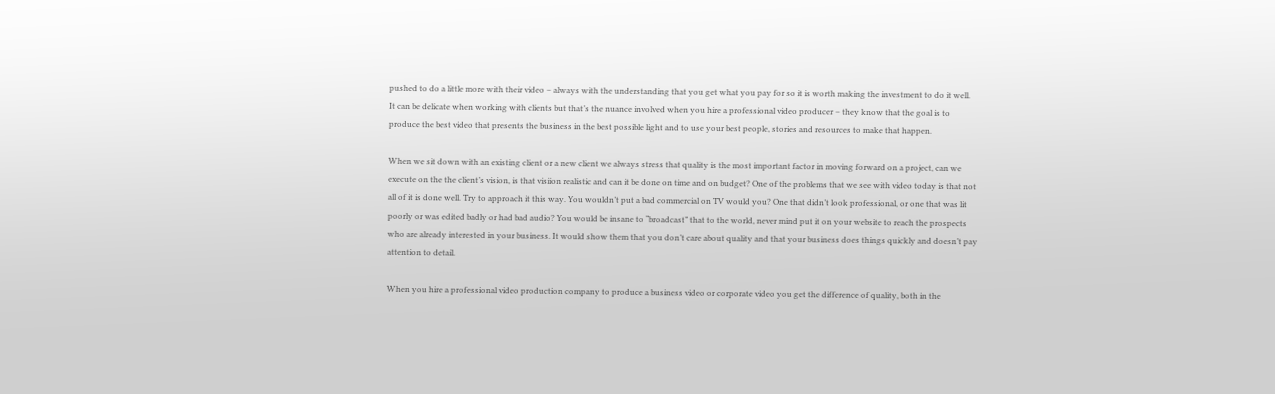pushed to do a little more with their video – always with the understanding that you get what you pay for so it is worth making the investment to do it well.  It can be delicate when working with clients but that’s the nuance involved when you hire a professional video producer – they know that the goal is to produce the best video that presents the business in the best possible light and to use your best people, stories and resources to make that happen.

When we sit down with an existing client or a new client we always stress that quality is the most important factor in moving forward on a project, can we execute on the the client’s vision, is that visiion realistic and can it be done on time and on budget? One of the problems that we see with video today is that not all of it is done well. Try to approach it this way. You wouldn’t put a bad commercial on TV would you? One that didn’t look professional, or one that was lit poorly or was edited badly or had bad audio? You would be insane to “broadcast” that to the world, never mind put it on your website to reach the prospects who are already interested in your business. It would show them that you don’t care about quality and that your business does things quickly and doesn’t pay attention to detail.

When you hire a professional video production company to produce a business video or corporate video you get the difference of quality, both in the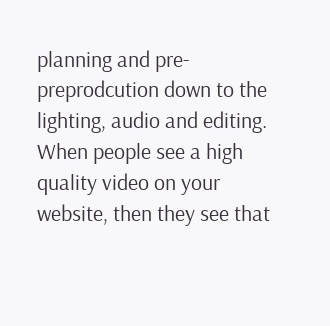planning and pre-preprodcution down to the lighting, audio and editing. When people see a high quality video on your website, then they see that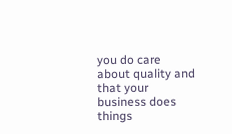you do care about quality and that your business does things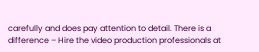carefully and does pay attention to detail. There is a difference – Hire the video production professionals at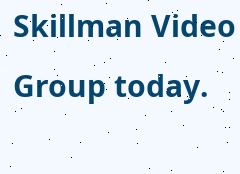Skillman Video Group today.